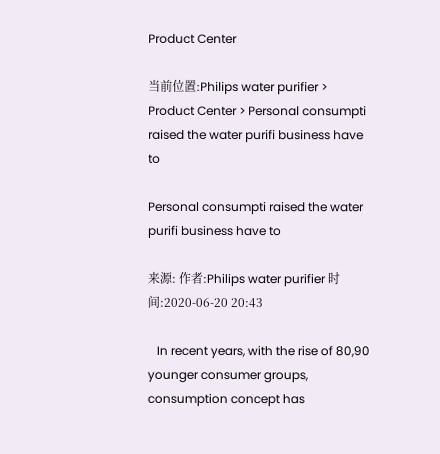Product Center

当前位置:Philips water purifier > Product Center > Personal consumpti raised the water purifi business have to

Personal consumpti raised the water purifi business have to

来源: 作者:Philips water purifier 时间:2020-06-20 20:43

   In recent years, with the rise of 80,90 younger consumer groups, consumption concept has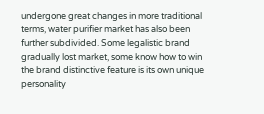undergone great changes in more traditional terms, water purifier market has also been further subdivided. Some legalistic brand gradually lost market, some know how to win the brand distinctive feature is its own unique personality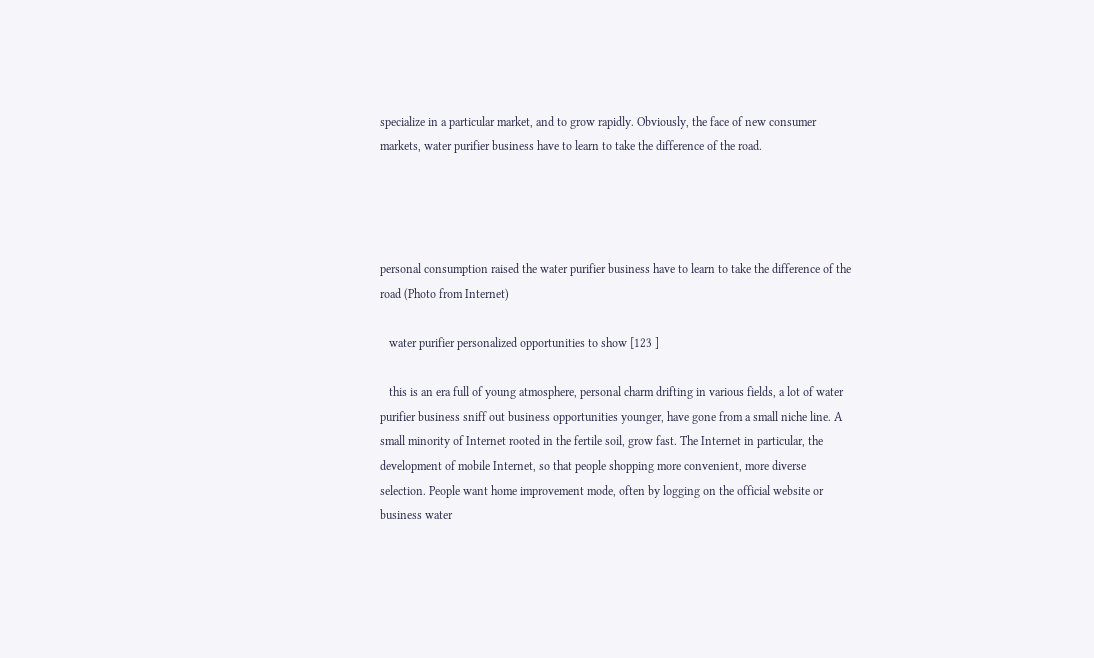specialize in a particular market, and to grow rapidly. Obviously, the face of new consumer markets, water purifier business have to learn to take the difference of the road.




personal consumption raised the water purifier business have to learn to take the difference of the road (Photo from Internet)

   water purifier personalized opportunities to show [123 ]

   this is an era full of young atmosphere, personal charm drifting in various fields, a lot of water purifier business sniff out business opportunities younger, have gone from a small niche line. A small minority of Internet rooted in the fertile soil, grow fast. The Internet in particular, the development of mobile Internet, so that people shopping more convenient, more diverse selection. People want home improvement mode, often by logging on the official website or business water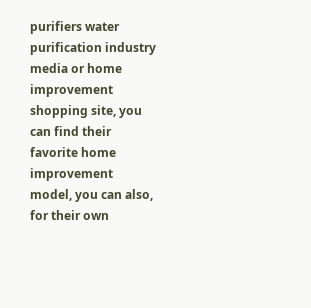purifiers water purification industry media or home improvement shopping site, you can find their favorite home improvement model, you can also, for their own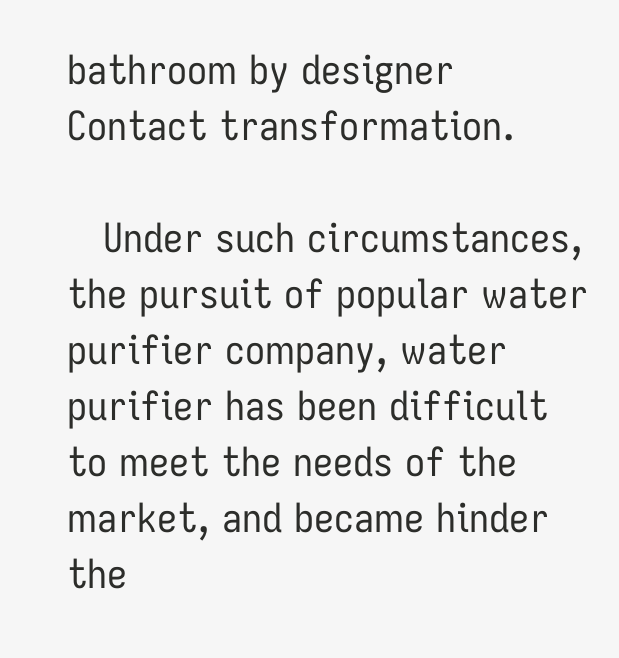bathroom by designer Contact transformation.

   Under such circumstances, the pursuit of popular water purifier company, water purifier has been difficult to meet the needs of the market, and became hinder the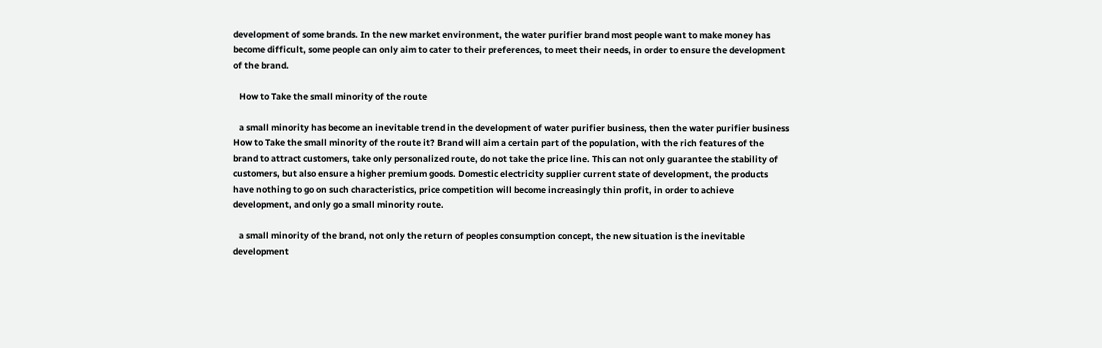development of some brands. In the new market environment, the water purifier brand most people want to make money has become difficult, some people can only aim to cater to their preferences, to meet their needs, in order to ensure the development of the brand.

   How to Take the small minority of the route

   a small minority has become an inevitable trend in the development of water purifier business, then the water purifier business How to Take the small minority of the route it? Brand will aim a certain part of the population, with the rich features of the brand to attract customers, take only personalized route, do not take the price line. This can not only guarantee the stability of customers, but also ensure a higher premium goods. Domestic electricity supplier current state of development, the products have nothing to go on such characteristics, price competition will become increasingly thin profit, in order to achieve development, and only go a small minority route.

   a small minority of the brand, not only the return of peoples consumption concept, the new situation is the inevitable development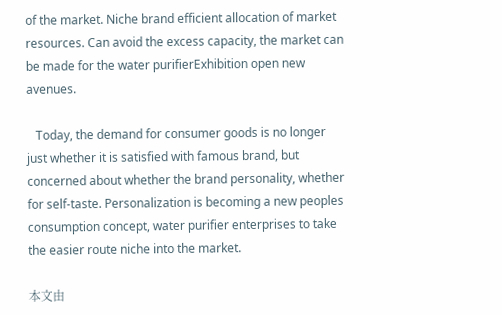of the market. Niche brand efficient allocation of market resources. Can avoid the excess capacity, the market can be made for the water purifierExhibition open new avenues.

   Today, the demand for consumer goods is no longer just whether it is satisfied with famous brand, but concerned about whether the brand personality, whether for self-taste. Personalization is becoming a new peoples consumption concept, water purifier enterprises to take the easier route niche into the market.

本文由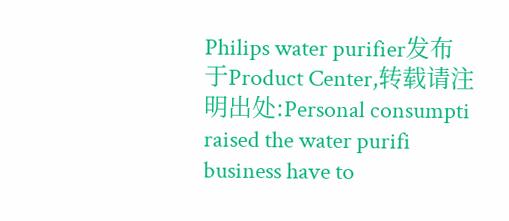Philips water purifier发布于Product Center,转载请注明出处:Personal consumpti raised the water purifi business have to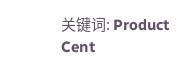关键词: Product Cent